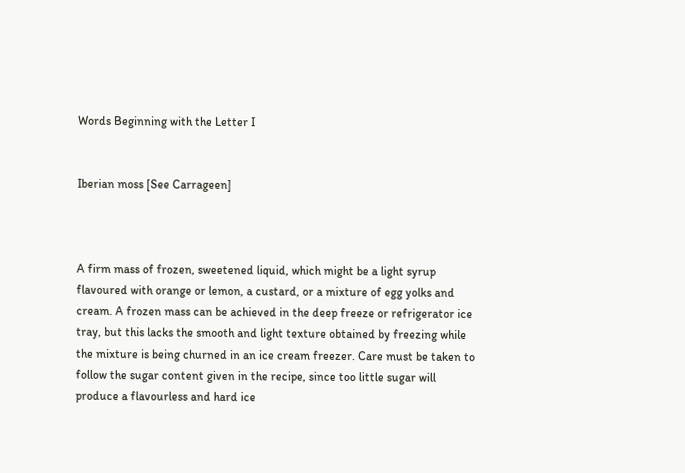Words Beginning with the Letter I


Iberian moss [See Carrageen]



A firm mass of frozen, sweetened liquid, which might be a light syrup flavoured with orange or lemon, a custard, or a mixture of egg yolks and cream. A frozen mass can be achieved in the deep freeze or refrigerator ice tray, but this lacks the smooth and light texture obtained by freezing while the mixture is being churned in an ice cream freezer. Care must be taken to follow the sugar content given in the recipe, since too little sugar will produce a flavourless and hard ice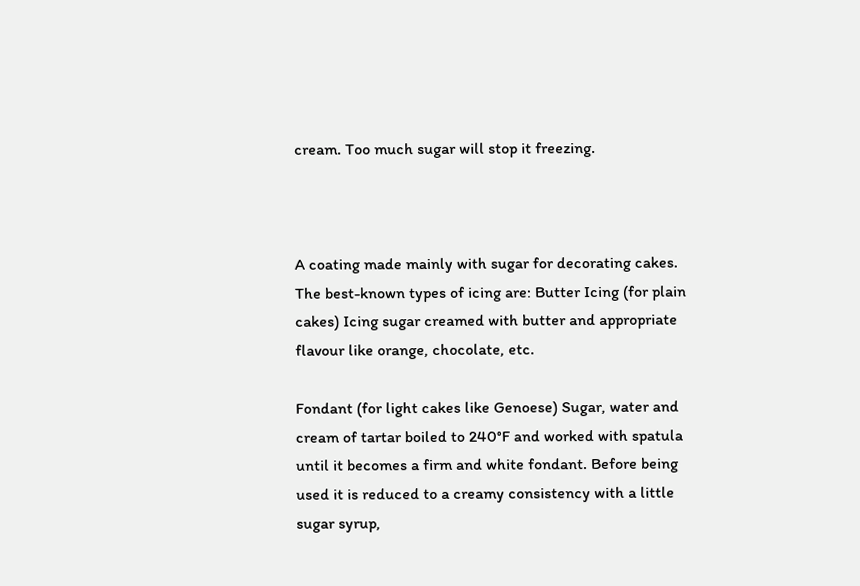cream. Too much sugar will stop it freezing.



A coating made mainly with sugar for decorating cakes. The best-known types of icing are: Butter Icing (for plain cakes) Icing sugar creamed with butter and appropriate flavour like orange, chocolate, etc.

Fondant (for light cakes like Genoese) Sugar, water and cream of tartar boiled to 240°F and worked with spatula until it becomes a firm and white fondant. Before being used it is reduced to a creamy consistency with a little sugar syrup,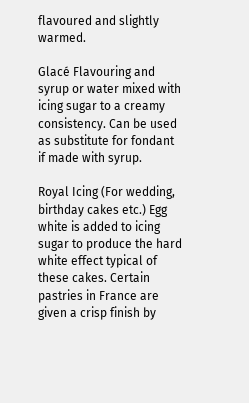flavoured and slightly warmed.

Glacé Flavouring and syrup or water mixed with icing sugar to a creamy consistency. Can be used as substitute for fondant if made with syrup.

Royal Icing (For wedding, birthday cakes etc.) Egg white is added to icing sugar to produce the hard white effect typical of these cakes. Certain pastries in France are given a crisp finish by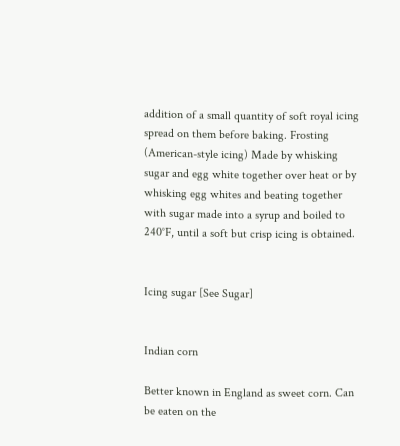addition of a small quantity of soft royal icing spread on them before baking. Frosting (American-style icing) Made by whisking sugar and egg white together over heat or by whisking egg whites and beating together with sugar made into a syrup and boiled to 240°F, until a soft but crisp icing is obtained.


Icing sugar [See Sugar]


Indian corn

Better known in England as sweet corn. Can be eaten on the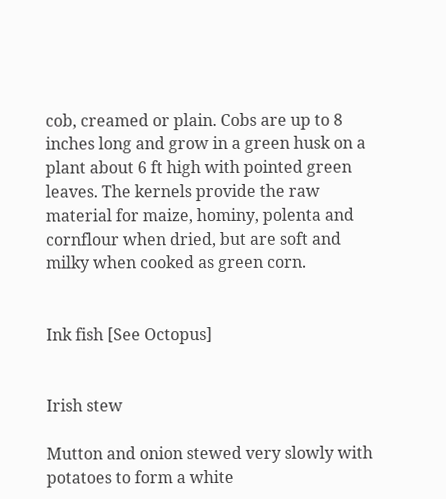cob, creamed or plain. Cobs are up to 8 inches long and grow in a green husk on a plant about 6 ft high with pointed green leaves. The kernels provide the raw material for maize, hominy, polenta and cornflour when dried, but are soft and milky when cooked as green corn.


Ink fish [See Octopus]


Irish stew

Mutton and onion stewed very slowly with potatoes to form a white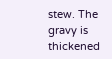stew. The gravy is thickened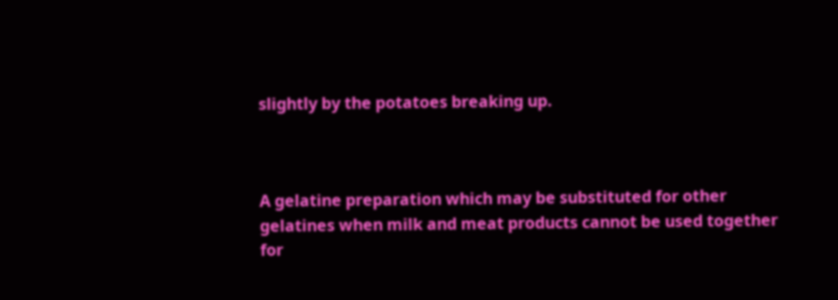slightly by the potatoes breaking up.



A gelatine preparation which may be substituted for other gelatines when milk and meat products cannot be used together for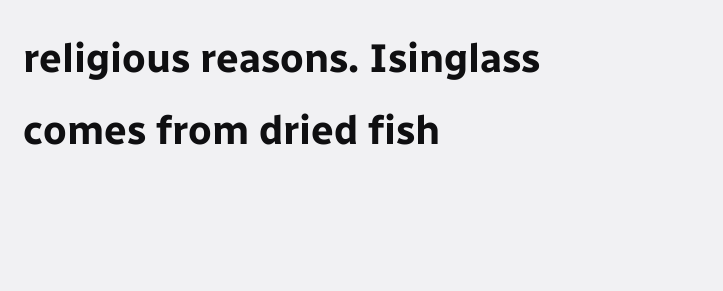religious reasons. Isinglass comes from dried fish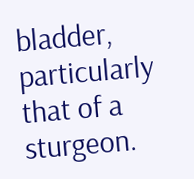bladder, particularly that of a sturgeon.